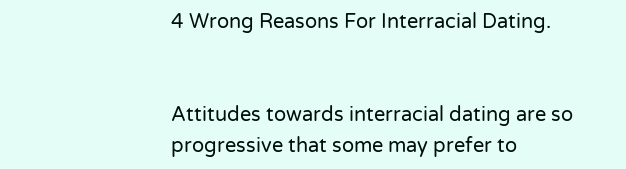4 Wrong Reasons For Interracial Dating.


Attitudes towards interracial dating are so progressive that some may prefer to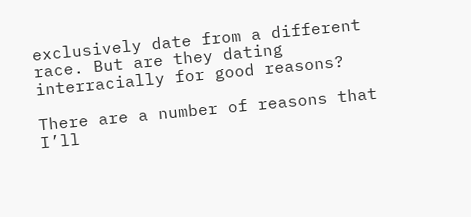exclusively date from a different race. But are they dating interracially for good reasons?

There are a number of reasons that I’ll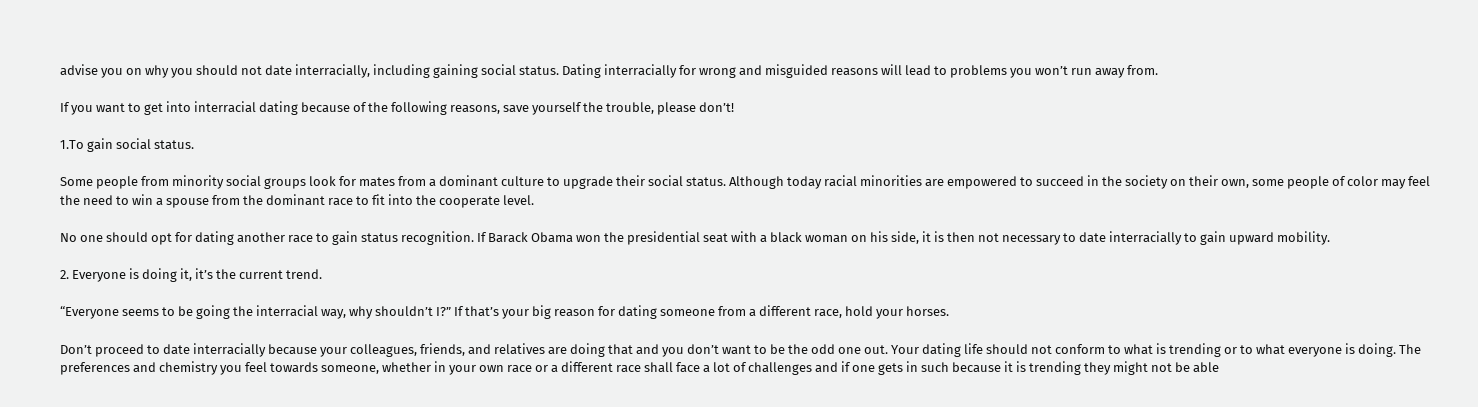advise you on why you should not date interracially, including gaining social status. Dating interracially for wrong and misguided reasons will lead to problems you won’t run away from.

If you want to get into interracial dating because of the following reasons, save yourself the trouble, please don’t!

1.To gain social status.

Some people from minority social groups look for mates from a dominant culture to upgrade their social status. Although today racial minorities are empowered to succeed in the society on their own, some people of color may feel the need to win a spouse from the dominant race to fit into the cooperate level.

No one should opt for dating another race to gain status recognition. If Barack Obama won the presidential seat with a black woman on his side, it is then not necessary to date interracially to gain upward mobility.

2. Everyone is doing it, it’s the current trend.

“Everyone seems to be going the interracial way, why shouldn’t I?” If that’s your big reason for dating someone from a different race, hold your horses.

Don’t proceed to date interracially because your colleagues, friends, and relatives are doing that and you don’t want to be the odd one out. Your dating life should not conform to what is trending or to what everyone is doing. The preferences and chemistry you feel towards someone, whether in your own race or a different race shall face a lot of challenges and if one gets in such because it is trending they might not be able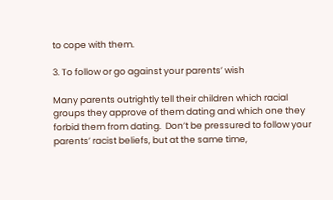to cope with them.

3. To follow or go against your parents’ wish

Many parents outrightly tell their children which racial groups they approve of them dating and which one they forbid them from dating.  Don’t be pressured to follow your parents’ racist beliefs, but at the same time,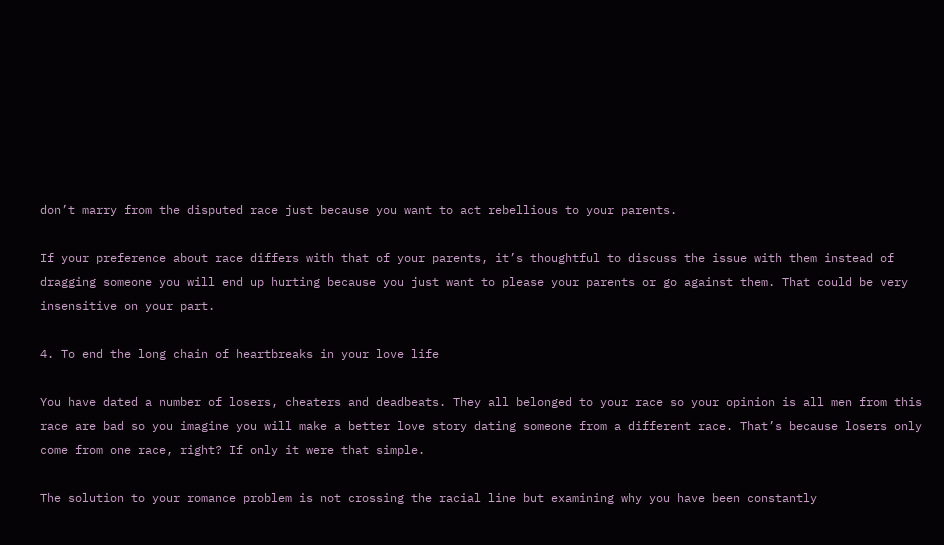don’t marry from the disputed race just because you want to act rebellious to your parents.

If your preference about race differs with that of your parents, it’s thoughtful to discuss the issue with them instead of dragging someone you will end up hurting because you just want to please your parents or go against them. That could be very insensitive on your part.

4. To end the long chain of heartbreaks in your love life

You have dated a number of losers, cheaters and deadbeats. They all belonged to your race so your opinion is all men from this race are bad so you imagine you will make a better love story dating someone from a different race. That’s because losers only come from one race, right? If only it were that simple.

The solution to your romance problem is not crossing the racial line but examining why you have been constantly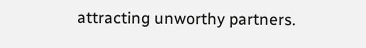attracting unworthy partners.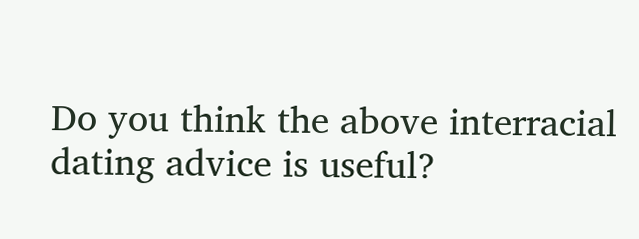Do you think the above interracial dating advice is useful?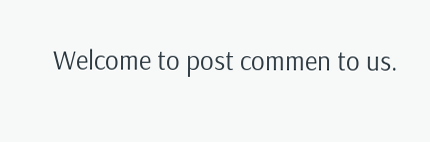Welcome to post commen to us.